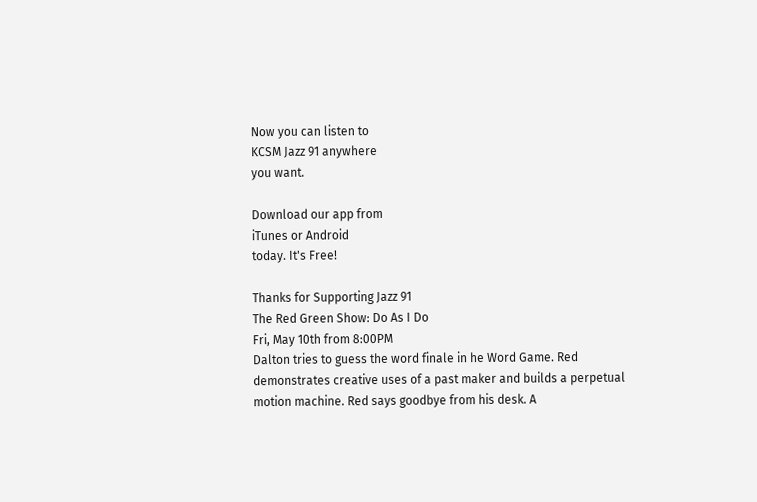Now you can listen to
KCSM Jazz 91 anywhere
you want.

Download our app from
iTunes or Android
today. It's Free!

Thanks for Supporting Jazz 91
The Red Green Show: Do As I Do
Fri, May 10th from 8:00PM
Dalton tries to guess the word finale in he Word Game. Red demonstrates creative uses of a past maker and builds a perpetual motion machine. Red says goodbye from his desk. A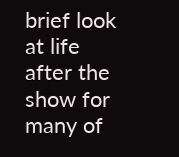brief look at life after the show for many of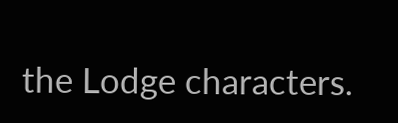the Lodge characters.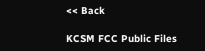<< Back

KCSM FCC Public Files